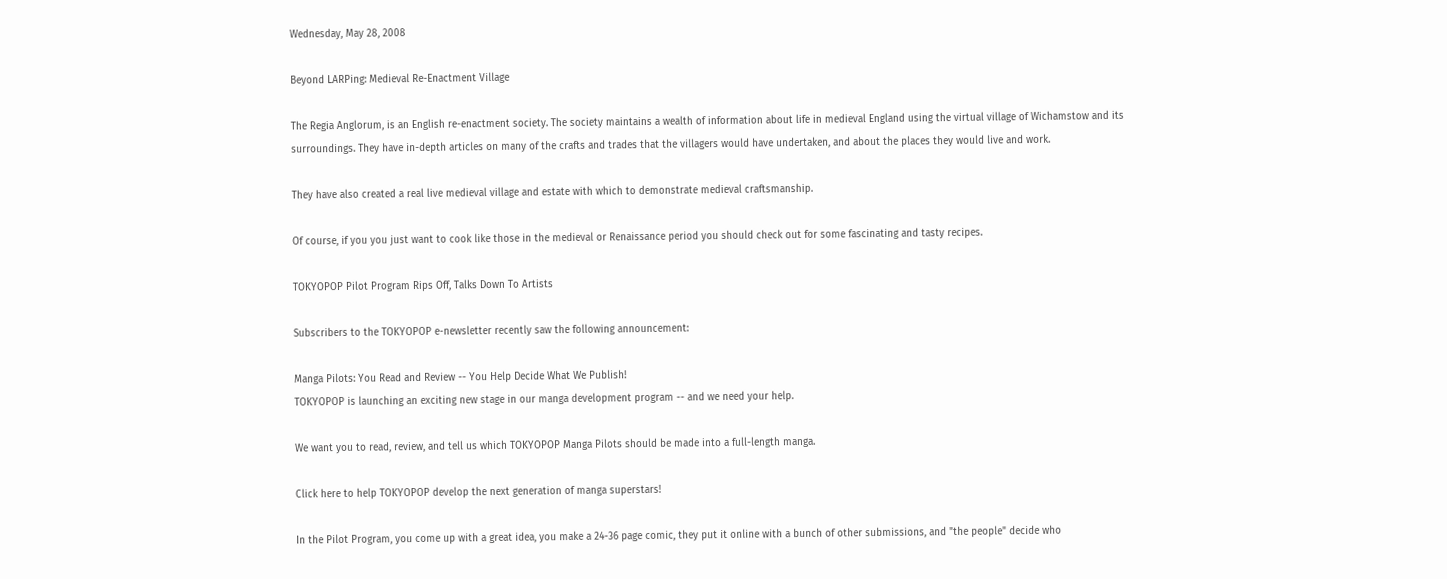Wednesday, May 28, 2008

Beyond LARPing: Medieval Re-Enactment Village

The Regia Anglorum, is an English re-enactment society. The society maintains a wealth of information about life in medieval England using the virtual village of Wichamstow and its surroundings. They have in-depth articles on many of the crafts and trades that the villagers would have undertaken, and about the places they would live and work.

They have also created a real live medieval village and estate with which to demonstrate medieval craftsmanship.

Of course, if you you just want to cook like those in the medieval or Renaissance period you should check out for some fascinating and tasty recipes.

TOKYOPOP Pilot Program Rips Off, Talks Down To Artists

Subscribers to the TOKYOPOP e-newsletter recently saw the following announcement:

Manga Pilots: You Read and Review -- You Help Decide What We Publish!
TOKYOPOP is launching an exciting new stage in our manga development program -- and we need your help.

We want you to read, review, and tell us which TOKYOPOP Manga Pilots should be made into a full-length manga.

Click here to help TOKYOPOP develop the next generation of manga superstars!

In the Pilot Program, you come up with a great idea, you make a 24-36 page comic, they put it online with a bunch of other submissions, and "the people" decide who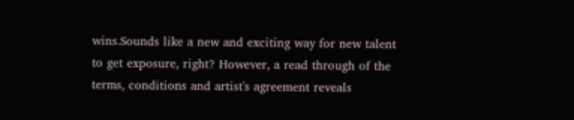wins.Sounds like a new and exciting way for new talent to get exposure, right? However, a read through of the terms, conditions and artist's agreement reveals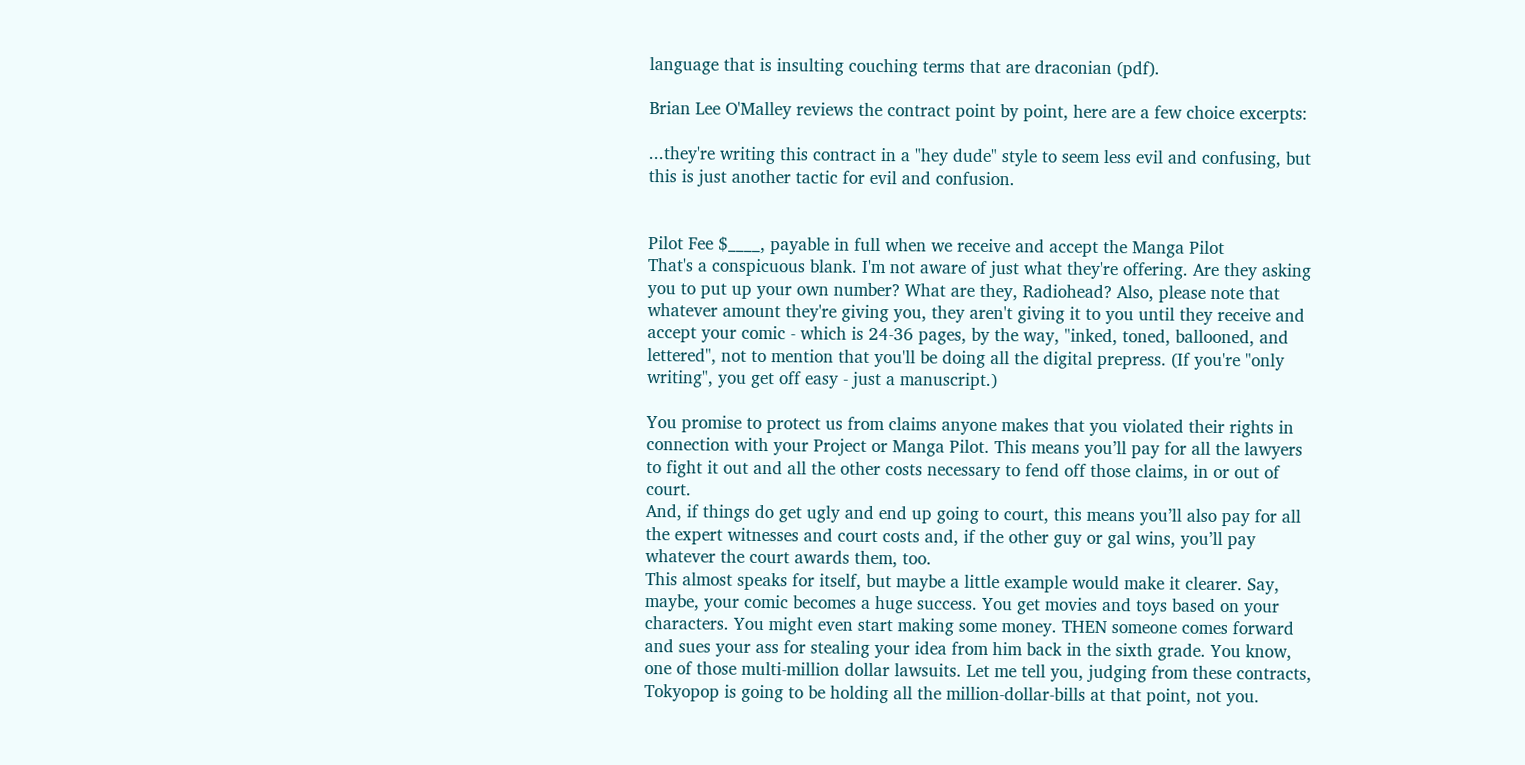language that is insulting couching terms that are draconian (pdf).

Brian Lee O'Malley reviews the contract point by point, here are a few choice excerpts:

...they're writing this contract in a "hey dude" style to seem less evil and confusing, but this is just another tactic for evil and confusion.


Pilot Fee $____, payable in full when we receive and accept the Manga Pilot
That's a conspicuous blank. I'm not aware of just what they're offering. Are they asking you to put up your own number? What are they, Radiohead? Also, please note that whatever amount they're giving you, they aren't giving it to you until they receive and accept your comic - which is 24-36 pages, by the way, "inked, toned, ballooned, and lettered", not to mention that you'll be doing all the digital prepress. (If you're "only writing", you get off easy - just a manuscript.)

You promise to protect us from claims anyone makes that you violated their rights in connection with your Project or Manga Pilot. This means you’ll pay for all the lawyers to fight it out and all the other costs necessary to fend off those claims, in or out of court.
And, if things do get ugly and end up going to court, this means you’ll also pay for all the expert witnesses and court costs and, if the other guy or gal wins, you’ll pay whatever the court awards them, too.
This almost speaks for itself, but maybe a little example would make it clearer. Say, maybe, your comic becomes a huge success. You get movies and toys based on your characters. You might even start making some money. THEN someone comes forward and sues your ass for stealing your idea from him back in the sixth grade. You know, one of those multi-million dollar lawsuits. Let me tell you, judging from these contracts, Tokyopop is going to be holding all the million-dollar-bills at that point, not you.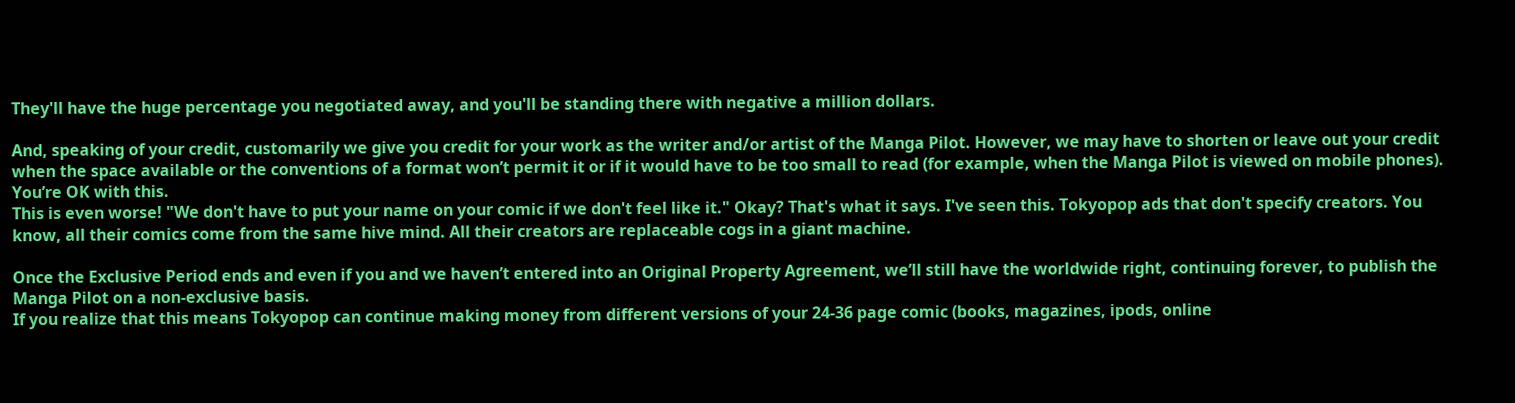They'll have the huge percentage you negotiated away, and you'll be standing there with negative a million dollars.

And, speaking of your credit, customarily we give you credit for your work as the writer and/or artist of the Manga Pilot. However, we may have to shorten or leave out your credit when the space available or the conventions of a format won’t permit it or if it would have to be too small to read (for example, when the Manga Pilot is viewed on mobile phones). You’re OK with this.
This is even worse! "We don't have to put your name on your comic if we don't feel like it." Okay? That's what it says. I've seen this. Tokyopop ads that don't specify creators. You know, all their comics come from the same hive mind. All their creators are replaceable cogs in a giant machine.

Once the Exclusive Period ends and even if you and we haven’t entered into an Original Property Agreement, we’ll still have the worldwide right, continuing forever, to publish the Manga Pilot on a non-exclusive basis.
If you realize that this means Tokyopop can continue making money from different versions of your 24-36 page comic (books, magazines, ipods, online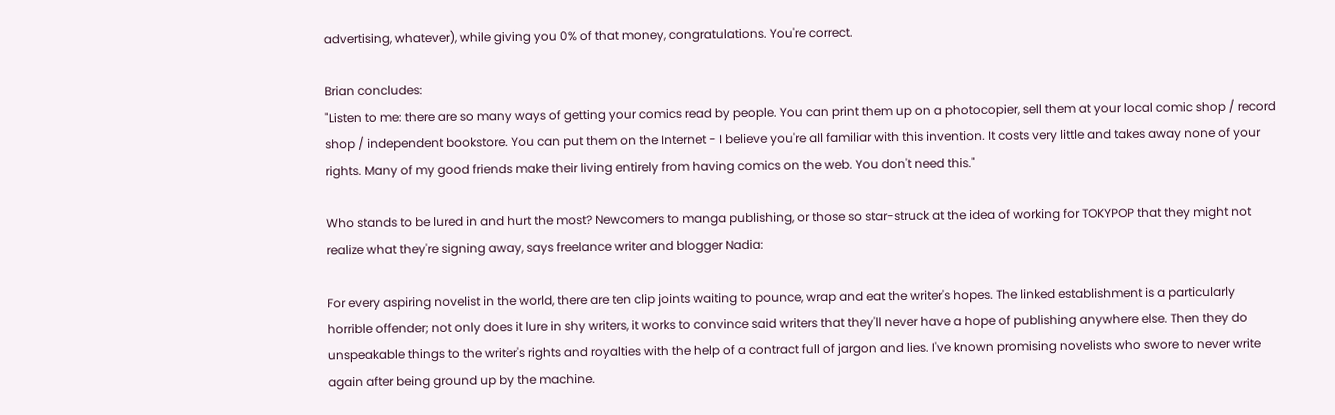advertising, whatever), while giving you 0% of that money, congratulations. You're correct.

Brian concludes:
"Listen to me: there are so many ways of getting your comics read by people. You can print them up on a photocopier, sell them at your local comic shop / record shop / independent bookstore. You can put them on the Internet - I believe you're all familiar with this invention. It costs very little and takes away none of your rights. Many of my good friends make their living entirely from having comics on the web. You don't need this."

Who stands to be lured in and hurt the most? Newcomers to manga publishing, or those so star-struck at the idea of working for TOKYPOP that they might not realize what they're signing away, says freelance writer and blogger Nadia:

For every aspiring novelist in the world, there are ten clip joints waiting to pounce, wrap and eat the writer's hopes. The linked establishment is a particularly horrible offender; not only does it lure in shy writers, it works to convince said writers that they'll never have a hope of publishing anywhere else. Then they do unspeakable things to the writer's rights and royalties with the help of a contract full of jargon and lies. I've known promising novelists who swore to never write again after being ground up by the machine.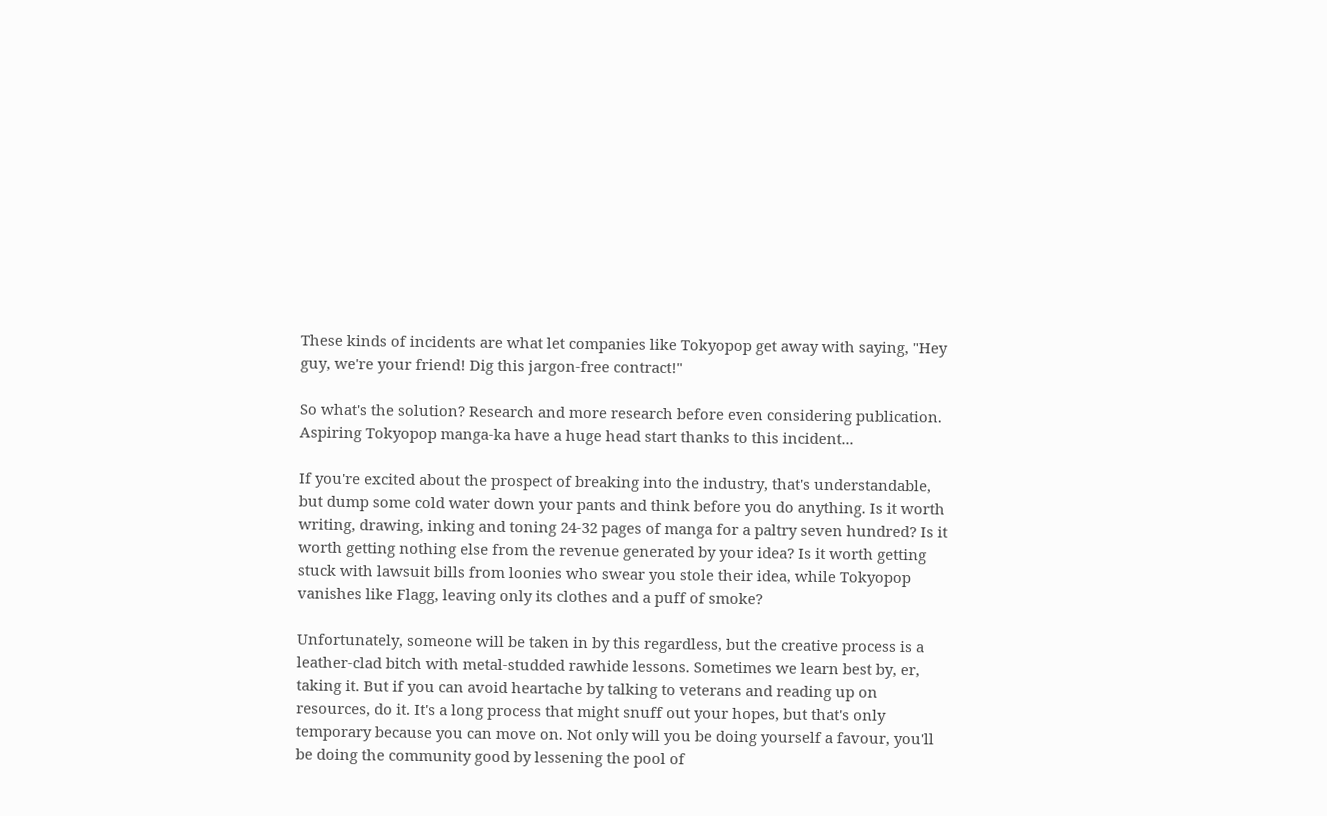These kinds of incidents are what let companies like Tokyopop get away with saying, "Hey guy, we're your friend! Dig this jargon-free contract!"

So what's the solution? Research and more research before even considering publication. Aspiring Tokyopop manga-ka have a huge head start thanks to this incident...

If you're excited about the prospect of breaking into the industry, that's understandable, but dump some cold water down your pants and think before you do anything. Is it worth writing, drawing, inking and toning 24-32 pages of manga for a paltry seven hundred? Is it worth getting nothing else from the revenue generated by your idea? Is it worth getting stuck with lawsuit bills from loonies who swear you stole their idea, while Tokyopop vanishes like Flagg, leaving only its clothes and a puff of smoke?

Unfortunately, someone will be taken in by this regardless, but the creative process is a leather-clad bitch with metal-studded rawhide lessons. Sometimes we learn best by, er, taking it. But if you can avoid heartache by talking to veterans and reading up on resources, do it. It's a long process that might snuff out your hopes, but that's only temporary because you can move on. Not only will you be doing yourself a favour, you'll be doing the community good by lessening the pool of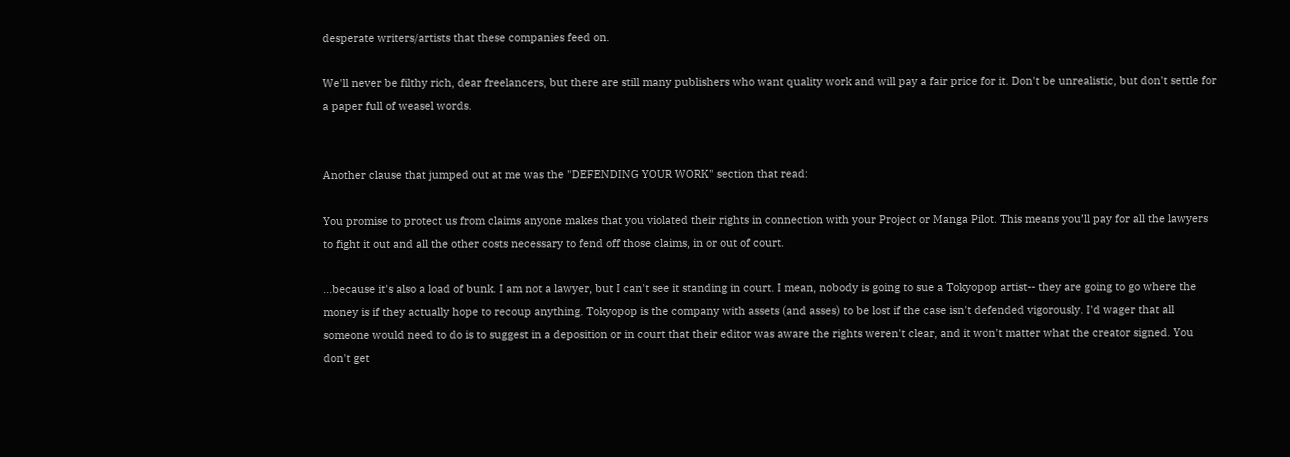desperate writers/artists that these companies feed on.

We'll never be filthy rich, dear freelancers, but there are still many publishers who want quality work and will pay a fair price for it. Don't be unrealistic, but don't settle for a paper full of weasel words.


Another clause that jumped out at me was the "DEFENDING YOUR WORK" section that read:

You promise to protect us from claims anyone makes that you violated their rights in connection with your Project or Manga Pilot. This means you’ll pay for all the lawyers to fight it out and all the other costs necessary to fend off those claims, in or out of court.

...because it's also a load of bunk. I am not a lawyer, but I can't see it standing in court. I mean, nobody is going to sue a Tokyopop artist-- they are going to go where the money is if they actually hope to recoup anything. Tokyopop is the company with assets (and asses) to be lost if the case isn't defended vigorously. I'd wager that all someone would need to do is to suggest in a deposition or in court that their editor was aware the rights weren't clear, and it won't matter what the creator signed. You don't get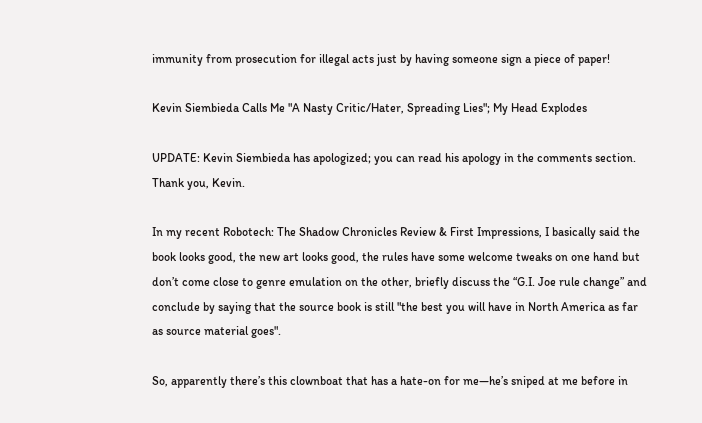immunity from prosecution for illegal acts just by having someone sign a piece of paper!

Kevin Siembieda Calls Me "A Nasty Critic/Hater, Spreading Lies"; My Head Explodes

UPDATE: Kevin Siembieda has apologized; you can read his apology in the comments section. Thank you, Kevin.

In my recent Robotech: The Shadow Chronicles Review & First Impressions, I basically said the book looks good, the new art looks good, the rules have some welcome tweaks on one hand but don’t come close to genre emulation on the other, briefly discuss the “G.I. Joe rule change” and conclude by saying that the source book is still "the best you will have in North America as far as source material goes".

So, apparently there’s this clownboat that has a hate-on for me—he’s sniped at me before in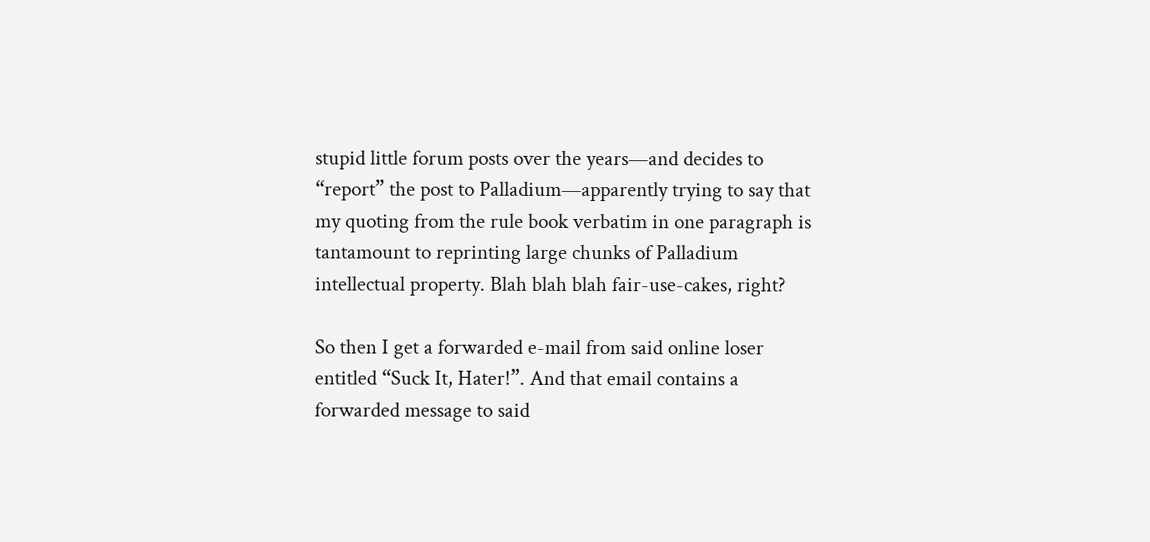stupid little forum posts over the years—and decides to “report” the post to Palladium—apparently trying to say that my quoting from the rule book verbatim in one paragraph is tantamount to reprinting large chunks of Palladium intellectual property. Blah blah blah fair-use-cakes, right?

So then I get a forwarded e-mail from said online loser entitled “Suck It, Hater!”. And that email contains a forwarded message to said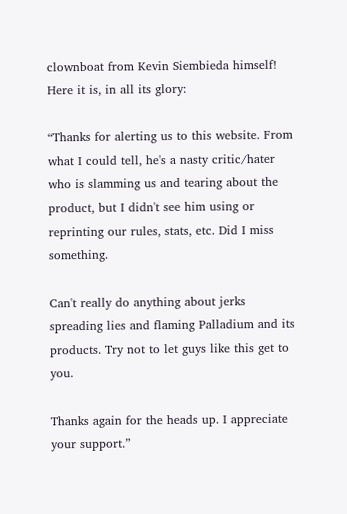clownboat from Kevin Siembieda himself! Here it is, in all its glory:

“Thanks for alerting us to this website. From what I could tell, he's a nasty critic/hater who is slamming us and tearing about the product, but I didn't see him using or reprinting our rules, stats, etc. Did I miss something.

Can't really do anything about jerks spreading lies and flaming Palladium and its products. Try not to let guys like this get to you.

Thanks again for the heads up. I appreciate your support.”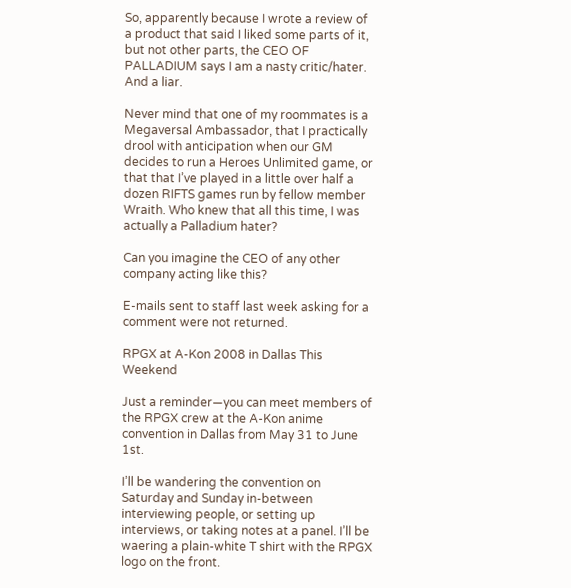So, apparently because I wrote a review of a product that said I liked some parts of it, but not other parts, the CEO OF PALLADIUM says I am a nasty critic/hater. And a liar.

Never mind that one of my roommates is a Megaversal Ambassador, that I practically drool with anticipation when our GM decides to run a Heroes Unlimited game, or that that I’ve played in a little over half a dozen RIFTS games run by fellow member Wraith. Who knew that all this time, I was actually a Palladium hater?

Can you imagine the CEO of any other company acting like this?

E-mails sent to staff last week asking for a comment were not returned.

RPGX at A-Kon 2008 in Dallas This Weekend

Just a reminder—you can meet members of the RPGX crew at the A-Kon anime convention in Dallas from May 31 to June 1st.

I’ll be wandering the convention on Saturday and Sunday in-between interviewing people, or setting up interviews, or taking notes at a panel. I’ll be waering a plain-white T shirt with the RPGX logo on the front.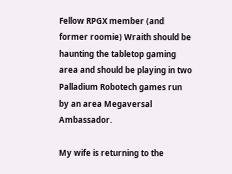Fellow RPGX member (and former roomie) Wraith should be haunting the tabletop gaming area and should be playing in two Palladium Robotech games run by an area Megaversal Ambassador.

My wife is returning to the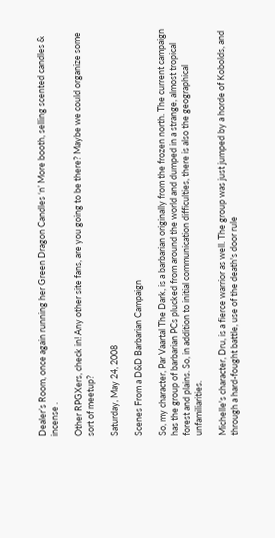Dealer’s Room, once again running her Green Dragon Candles ‘n’ More booth, selling scented candles & incense .

Other RPGXers, check in! Any other site fans, are you going to be there? Maybe we could organize some sort of meetup?

Saturday, May 24, 2008

Scenes From a D&D Barbarian Campaign

So, my character, Par Vaartal The Dark, is a barbarian originally from the frozen north. The current campaign has the group of barbarian PCs plucked from around the world and dumped in a strange, almost tropical forest and plains. So, in addition to initial communication difficulties, there is also the geographical unfamiliarities.

Michelle's character, Dru, is a fierce warrior as well. The group was just jumped by a horde of Kobolds, and through a hard-fought battle, use of the death's door rule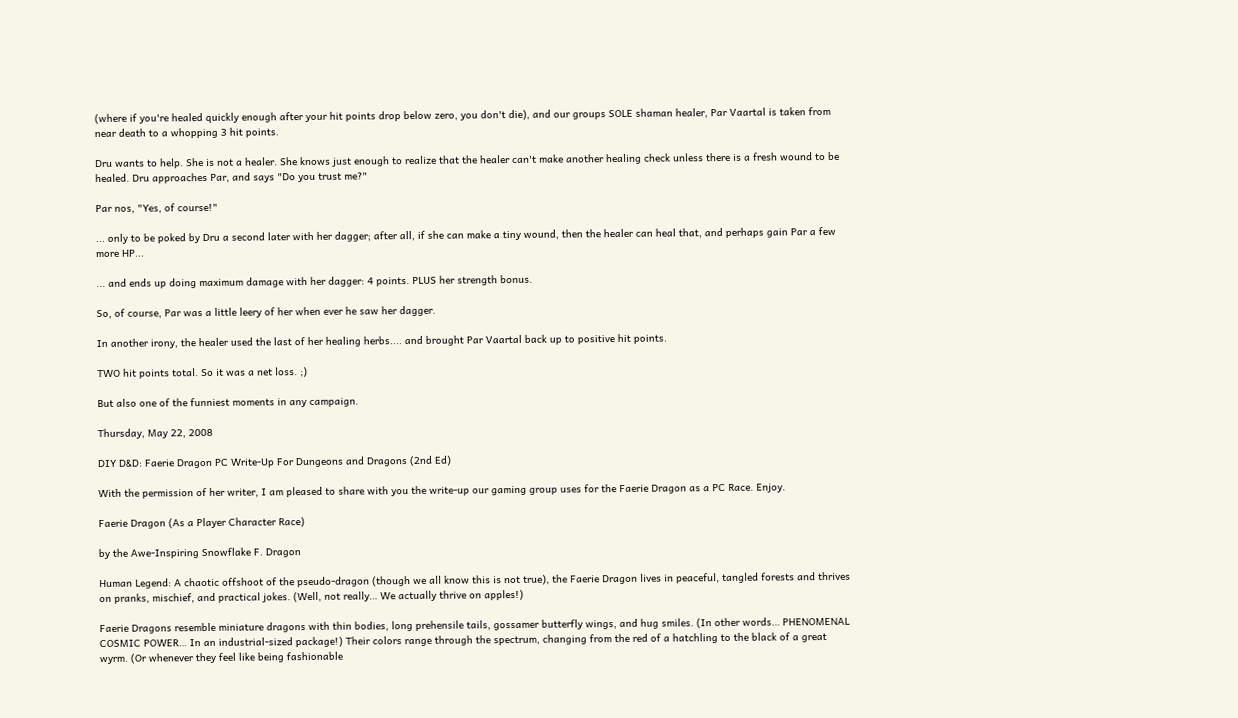(where if you're healed quickly enough after your hit points drop below zero, you don't die), and our groups SOLE shaman healer, Par Vaartal is taken from near death to a whopping 3 hit points.

Dru wants to help. She is not a healer. She knows just enough to realize that the healer can't make another healing check unless there is a fresh wound to be healed. Dru approaches Par, and says "Do you trust me?"

Par nos, "Yes, of course!"

... only to be poked by Dru a second later with her dagger; after all, if she can make a tiny wound, then the healer can heal that, and perhaps gain Par a few more HP...

... and ends up doing maximum damage with her dagger: 4 points. PLUS her strength bonus.

So, of course, Par was a little leery of her when ever he saw her dagger.

In another irony, the healer used the last of her healing herbs.... and brought Par Vaartal back up to positive hit points.

TWO hit points total. So it was a net loss. ;)

But also one of the funniest moments in any campaign.

Thursday, May 22, 2008

DIY D&D: Faerie Dragon PC Write-Up For Dungeons and Dragons (2nd Ed)

With the permission of her writer, I am pleased to share with you the write-up our gaming group uses for the Faerie Dragon as a PC Race. Enjoy.

Faerie Dragon (As a Player Character Race)

by the Awe-Inspiring Snowflake F. Dragon

Human Legend: A chaotic offshoot of the pseudo-dragon (though we all know this is not true), the Faerie Dragon lives in peaceful, tangled forests and thrives on pranks, mischief, and practical jokes. (Well, not really… We actually thrive on apples!)

Faerie Dragons resemble miniature dragons with thin bodies, long prehensile tails, gossamer butterfly wings, and hug smiles. (In other words… PHENOMENAL COSMIC POWER… In an industrial-sized package!) Their colors range through the spectrum, changing from the red of a hatchling to the black of a great wyrm. (Or whenever they feel like being fashionable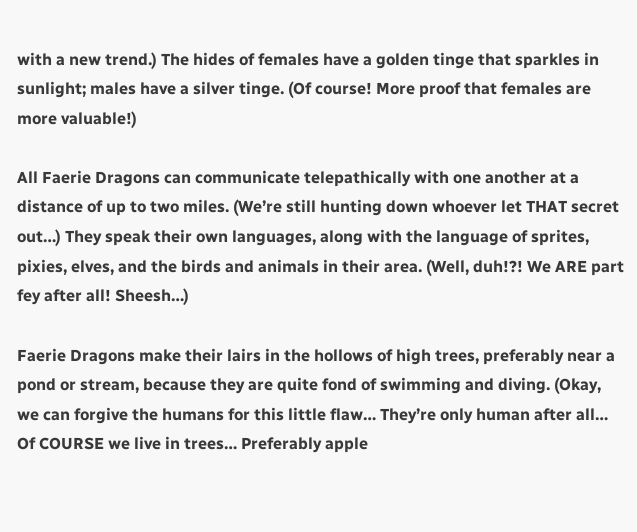with a new trend.) The hides of females have a golden tinge that sparkles in sunlight; males have a silver tinge. (Of course! More proof that females are more valuable!)

All Faerie Dragons can communicate telepathically with one another at a distance of up to two miles. (We’re still hunting down whoever let THAT secret out…) They speak their own languages, along with the language of sprites, pixies, elves, and the birds and animals in their area. (Well, duh!?! We ARE part fey after all! Sheesh…)

Faerie Dragons make their lairs in the hollows of high trees, preferably near a pond or stream, because they are quite fond of swimming and diving. (Okay, we can forgive the humans for this little flaw… They’re only human after all… Of COURSE we live in trees… Preferably apple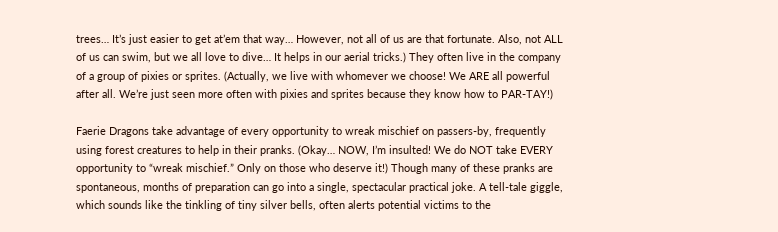trees… It’s just easier to get at’em that way… However, not all of us are that fortunate. Also, not ALL of us can swim, but we all love to dive… It helps in our aerial tricks.) They often live in the company of a group of pixies or sprites. (Actually, we live with whomever we choose! We ARE all powerful after all. We’re just seen more often with pixies and sprites because they know how to PAR-TAY!)

Faerie Dragons take advantage of every opportunity to wreak mischief on passers-by, frequently using forest creatures to help in their pranks. (Okay… NOW, I’m insulted! We do NOT take EVERY opportunity to “wreak mischief.” Only on those who deserve it!) Though many of these pranks are spontaneous, months of preparation can go into a single, spectacular practical joke. A tell-tale giggle, which sounds like the tinkling of tiny silver bells, often alerts potential victims to the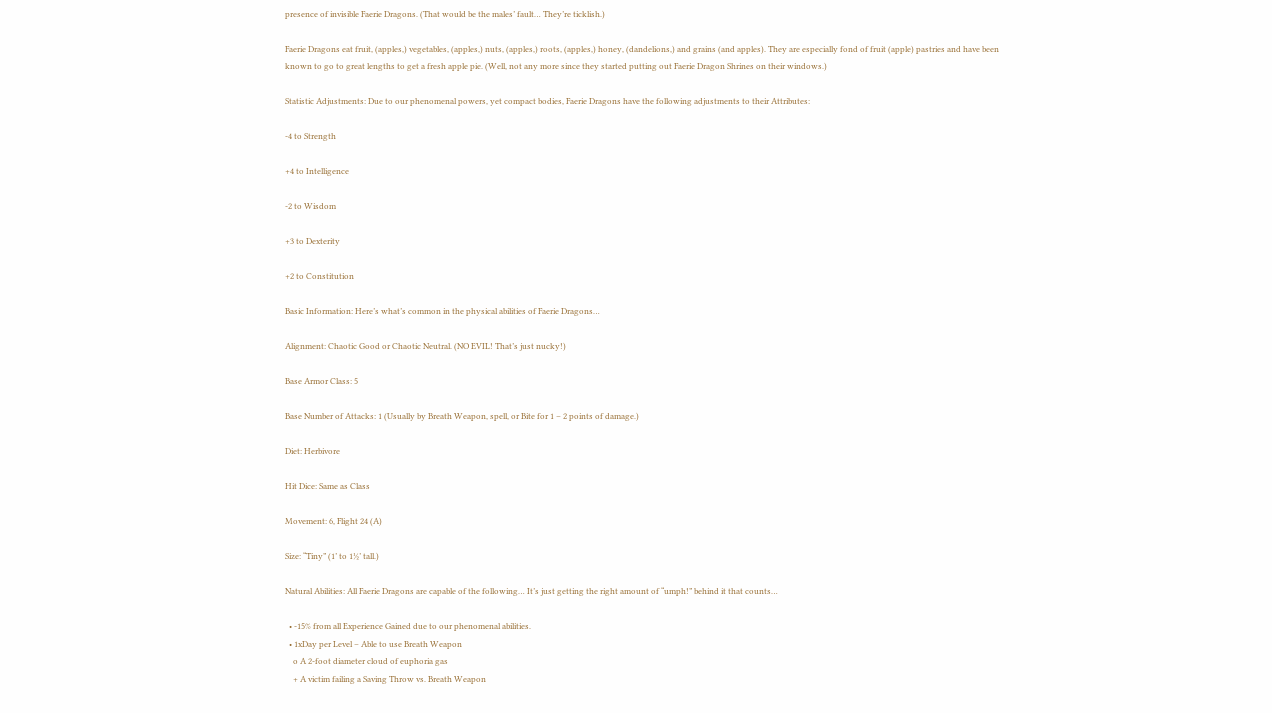presence of invisible Faerie Dragons. (That would be the males’ fault… They’re ticklish.)

Faerie Dragons eat fruit, (apples,) vegetables, (apples,) nuts, (apples,) roots, (apples,) honey, (dandelions,) and grains (and apples). They are especially fond of fruit (apple) pastries and have been known to go to great lengths to get a fresh apple pie. (Well, not any more since they started putting out Faerie Dragon Shrines on their windows.)

Statistic Adjustments: Due to our phenomenal powers, yet compact bodies, Faerie Dragons have the following adjustments to their Attributes:

-4 to Strength

+4 to Intelligence

-2 to Wisdom

+3 to Dexterity

+2 to Constitution

Basic Information: Here’s what’s common in the physical abilities of Faerie Dragons…

Alignment: Chaotic Good or Chaotic Neutral. (NO EVIL! That’s just nucky!)

Base Armor Class: 5

Base Number of Attacks: 1 (Usually by Breath Weapon, spell, or Bite for 1 – 2 points of damage.)

Diet: Herbivore

Hit Dice: Same as Class

Movement: 6, Flight 24 (A)

Size: “Tiny” (1’ to 1½’ tall.)

Natural Abilities: All Faerie Dragons are capable of the following… It’s just getting the right amount of “umph!” behind it that counts…

  • -15% from all Experience Gained due to our phenomenal abilities.
  • 1xDay per Level – Able to use Breath Weapon
    o A 2-foot diameter cloud of euphoria gas
    + A victim failing a Saving Throw vs. Breath Weapon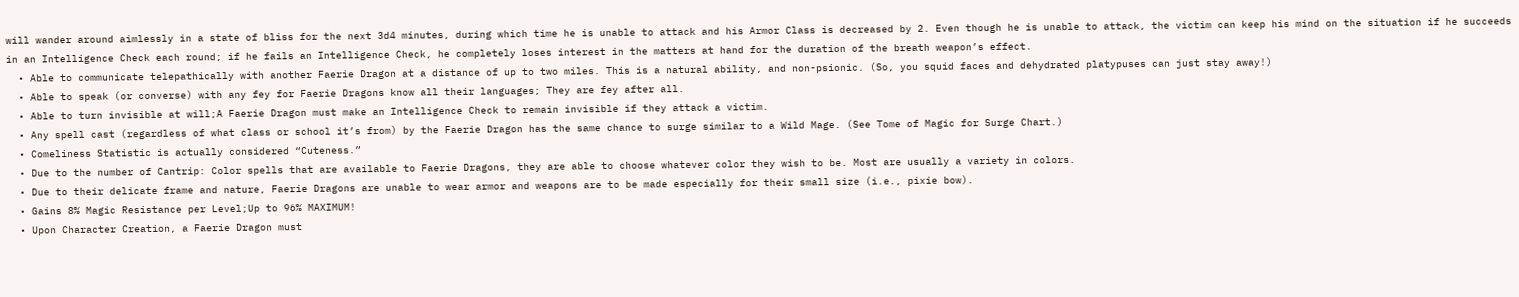will wander around aimlessly in a state of bliss for the next 3d4 minutes, during which time he is unable to attack and his Armor Class is decreased by 2. Even though he is unable to attack, the victim can keep his mind on the situation if he succeeds in an Intelligence Check each round; if he fails an Intelligence Check, he completely loses interest in the matters at hand for the duration of the breath weapon’s effect.
  • Able to communicate telepathically with another Faerie Dragon at a distance of up to two miles. This is a natural ability, and non-psionic. (So, you squid faces and dehydrated platypuses can just stay away!)
  • Able to speak (or converse) with any fey for Faerie Dragons know all their languages; They are fey after all.
  • Able to turn invisible at will;A Faerie Dragon must make an Intelligence Check to remain invisible if they attack a victim.
  • Any spell cast (regardless of what class or school it’s from) by the Faerie Dragon has the same chance to surge similar to a Wild Mage. (See Tome of Magic for Surge Chart.)
  • Comeliness Statistic is actually considered “Cuteness.”
  • Due to the number of Cantrip: Color spells that are available to Faerie Dragons, they are able to choose whatever color they wish to be. Most are usually a variety in colors.
  • Due to their delicate frame and nature, Faerie Dragons are unable to wear armor and weapons are to be made especially for their small size (i.e., pixie bow).
  • Gains 8% Magic Resistance per Level;Up to 96% MAXIMUM!
  • Upon Character Creation, a Faerie Dragon must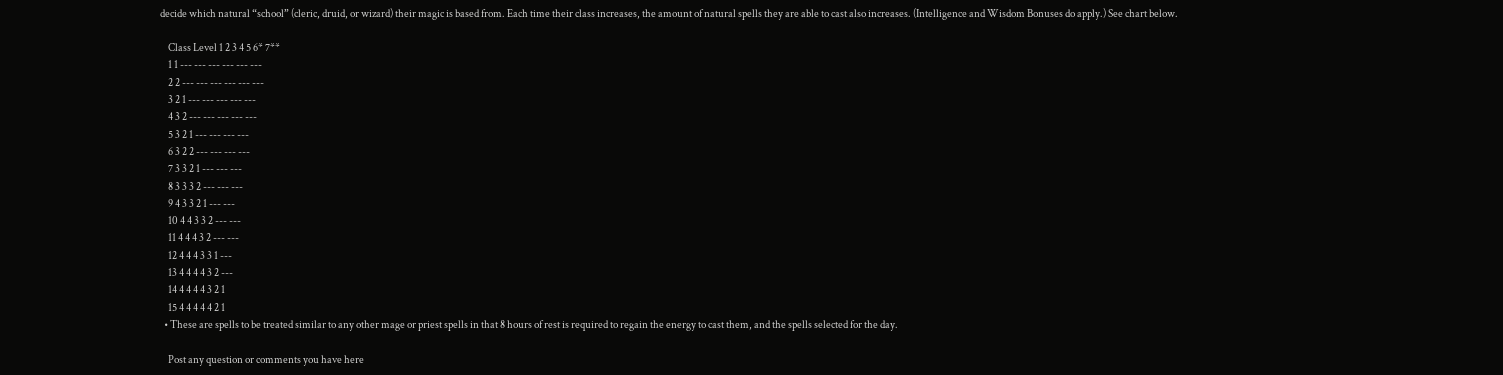decide which natural “school” (cleric, druid, or wizard) their magic is based from. Each time their class increases, the amount of natural spells they are able to cast also increases. (Intelligence and Wisdom Bonuses do apply.) See chart below.

    Class Level 1 2 3 4 5 6* 7**
    1 1 --- --- --- --- --- ---
    2 2 --- --- --- --- --- ---
    3 2 1 --- --- --- --- ---
    4 3 2 --- --- --- --- ---
    5 3 2 1 --- --- --- ---
    6 3 2 2 --- --- --- ---
    7 3 3 2 1 --- --- ---
    8 3 3 3 2 --- --- ---
    9 4 3 3 2 1 --- ---
    10 4 4 3 3 2 --- ---
    11 4 4 4 3 2 --- ---
    12 4 4 4 3 3 1 ---
    13 4 4 4 4 3 2 ---
    14 4 4 4 4 3 2 1
    15 4 4 4 4 4 2 1
  • These are spells to be treated similar to any other mage or priest spells in that 8 hours of rest is required to regain the energy to cast them, and the spells selected for the day.

    Post any question or comments you have here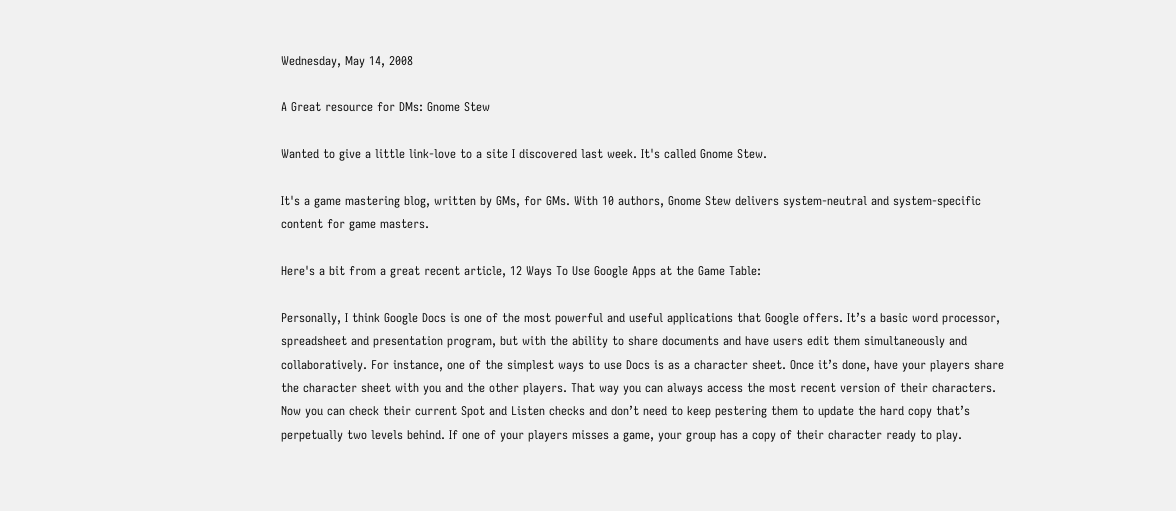Wednesday, May 14, 2008

A Great resource for DMs: Gnome Stew

Wanted to give a little link-love to a site I discovered last week. It's called Gnome Stew.

It's a game mastering blog, written by GMs, for GMs. With 10 authors, Gnome Stew delivers system-neutral and system-specific content for game masters.

Here's a bit from a great recent article, 12 Ways To Use Google Apps at the Game Table:

Personally, I think Google Docs is one of the most powerful and useful applications that Google offers. It’s a basic word processor, spreadsheet and presentation program, but with the ability to share documents and have users edit them simultaneously and collaboratively. For instance, one of the simplest ways to use Docs is as a character sheet. Once it’s done, have your players share the character sheet with you and the other players. That way you can always access the most recent version of their characters. Now you can check their current Spot and Listen checks and don’t need to keep pestering them to update the hard copy that’s perpetually two levels behind. If one of your players misses a game, your group has a copy of their character ready to play.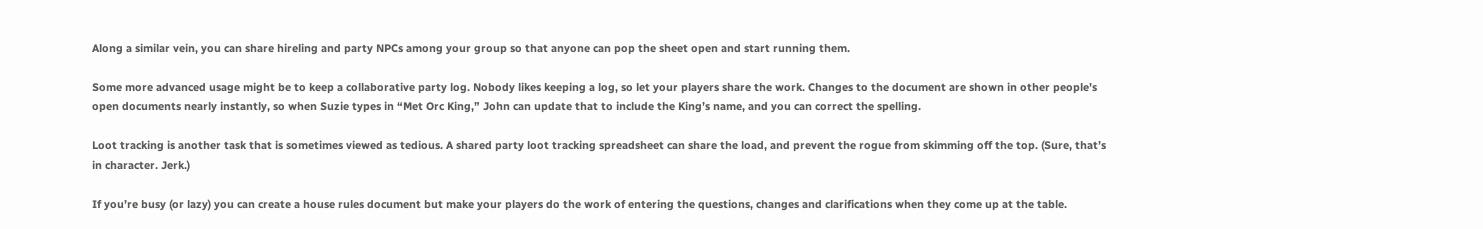Along a similar vein, you can share hireling and party NPCs among your group so that anyone can pop the sheet open and start running them.

Some more advanced usage might be to keep a collaborative party log. Nobody likes keeping a log, so let your players share the work. Changes to the document are shown in other people’s open documents nearly instantly, so when Suzie types in “Met Orc King,” John can update that to include the King’s name, and you can correct the spelling.

Loot tracking is another task that is sometimes viewed as tedious. A shared party loot tracking spreadsheet can share the load, and prevent the rogue from skimming off the top. (Sure, that’s in character. Jerk.)

If you’re busy (or lazy) you can create a house rules document but make your players do the work of entering the questions, changes and clarifications when they come up at the table.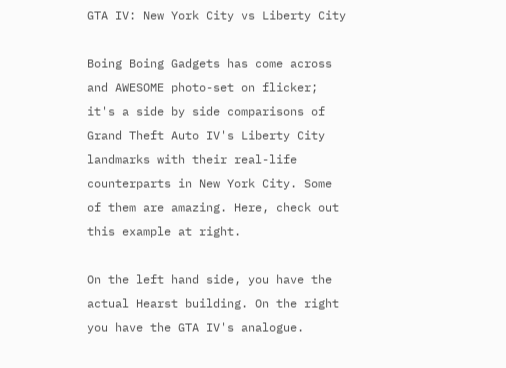GTA IV: New York City vs Liberty City

Boing Boing Gadgets has come across and AWESOME photo-set on flicker; it's a side by side comparisons of Grand Theft Auto IV's Liberty City landmarks with their real-life counterparts in New York City. Some of them are amazing. Here, check out this example at right.

On the left hand side, you have the actual Hearst building. On the right you have the GTA IV's analogue.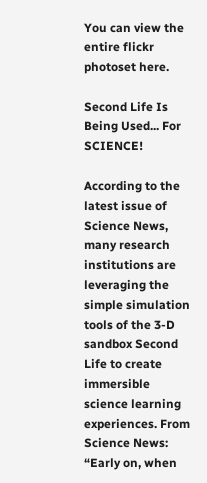You can view the entire flickr photoset here.

Second Life Is Being Used... For SCIENCE!

According to the latest issue of Science News, many research institutions are leveraging the simple simulation tools of the 3-D sandbox Second Life to create immersible science learning experiences. From Science News:
“Early on, when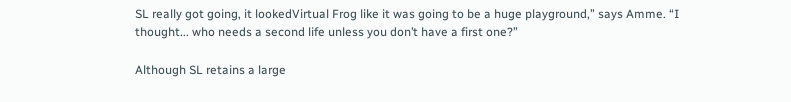SL really got going, it lookedVirtual Frog like it was going to be a huge playground,” says Amme. “I thought... who needs a second life unless you don’t have a first one?”

Although SL retains a large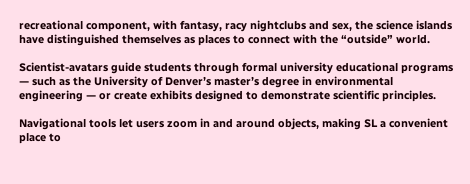recreational component, with fantasy, racy nightclubs and sex, the science islands have distinguished themselves as places to connect with the “outside” world.

Scientist-avatars guide students through formal university educational programs — such as the University of Denver’s master’s degree in environmental engineering — or create exhibits designed to demonstrate scientific principles.

Navigational tools let users zoom in and around objects, making SL a convenient place to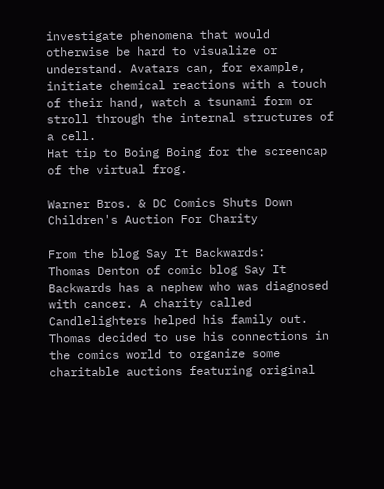investigate phenomena that would otherwise be hard to visualize or understand. Avatars can, for example, initiate chemical reactions with a touch of their hand, watch a tsunami form or stroll through the internal structures of a cell.
Hat tip to Boing Boing for the screencap of the virtual frog.

Warner Bros. & DC Comics Shuts Down Children's Auction For Charity

From the blog Say It Backwards:
Thomas Denton of comic blog Say It Backwards has a nephew who was diagnosed with cancer. A charity called Candlelighters helped his family out. Thomas decided to use his connections in the comics world to organize some charitable auctions featuring original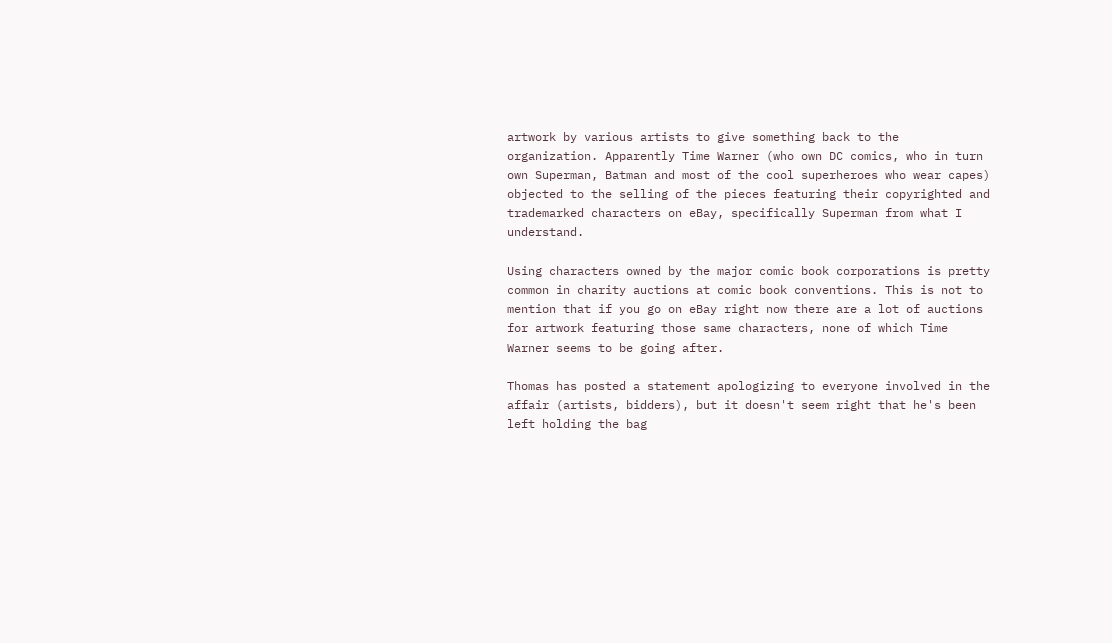artwork by various artists to give something back to the organization. Apparently Time Warner (who own DC comics, who in turn own Superman, Batman and most of the cool superheroes who wear capes) objected to the selling of the pieces featuring their copyrighted and trademarked characters on eBay, specifically Superman from what I understand.

Using characters owned by the major comic book corporations is pretty common in charity auctions at comic book conventions. This is not to mention that if you go on eBay right now there are a lot of auctions for artwork featuring those same characters, none of which Time Warner seems to be going after.

Thomas has posted a statement apologizing to everyone involved in the affair (artists, bidders), but it doesn't seem right that he's been left holding the bag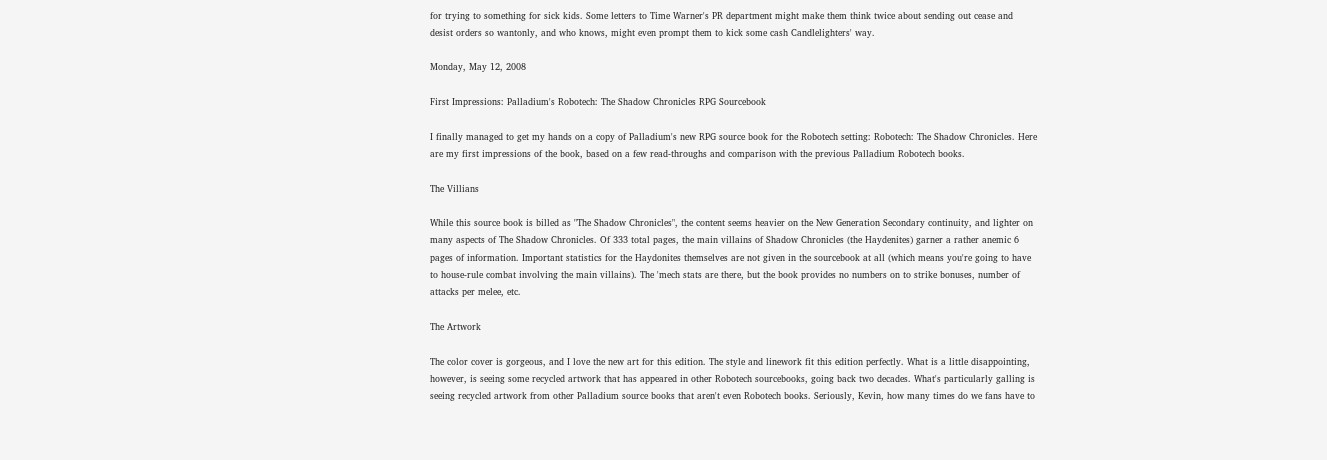for trying to something for sick kids. Some letters to Time Warner's PR department might make them think twice about sending out cease and desist orders so wantonly, and who knows, might even prompt them to kick some cash Candlelighters' way.

Monday, May 12, 2008

First Impressions: Palladium's Robotech: The Shadow Chronicles RPG Sourcebook

I finally managed to get my hands on a copy of Palladium's new RPG source book for the Robotech setting: Robotech: The Shadow Chronicles. Here are my first impressions of the book, based on a few read-throughs and comparison with the previous Palladium Robotech books.

The Villians

While this source book is billed as "The Shadow Chronicles", the content seems heavier on the New Generation Secondary continuity, and lighter on many aspects of The Shadow Chronicles. Of 333 total pages, the main villains of Shadow Chronicles (the Haydenites) garner a rather anemic 6 pages of information. Important statistics for the Haydonites themselves are not given in the sourcebook at all (which means you're going to have to house-rule combat involving the main villains). The 'mech stats are there, but the book provides no numbers on to strike bonuses, number of attacks per melee, etc.

The Artwork

The color cover is gorgeous, and I love the new art for this edition. The style and linework fit this edition perfectly. What is a little disappointing, however, is seeing some recycled artwork that has appeared in other Robotech sourcebooks, going back two decades. What's particularly galling is seeing recycled artwork from other Palladium source books that aren't even Robotech books. Seriously, Kevin, how many times do we fans have to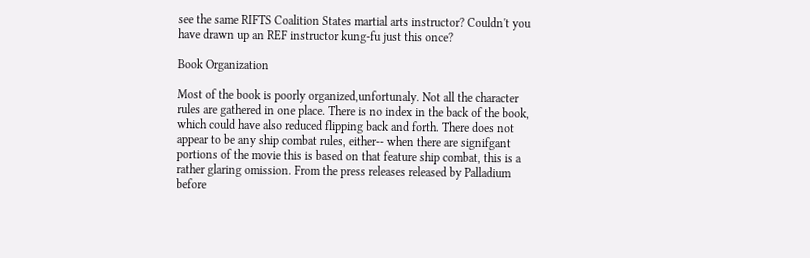see the same RIFTS Coalition States martial arts instructor? Couldn't you have drawn up an REF instructor kung-fu just this once?

Book Organization

Most of the book is poorly organized,unfortunaly. Not all the character rules are gathered in one place. There is no index in the back of the book, which could have also reduced flipping back and forth. There does not appear to be any ship combat rules, either-- when there are signifgant portions of the movie this is based on that feature ship combat, this is a rather glaring omission. From the press releases released by Palladium before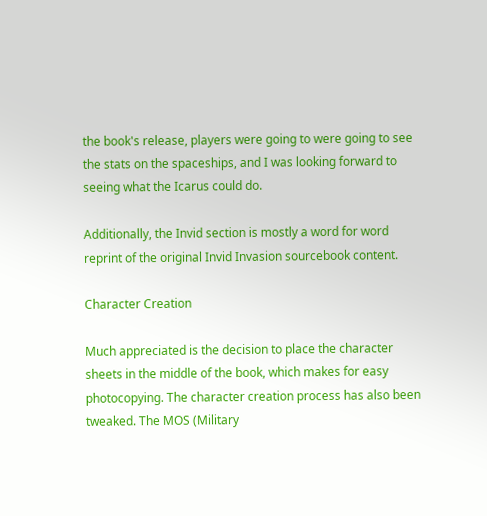the book's release, players were going to were going to see the stats on the spaceships, and I was looking forward to seeing what the Icarus could do.

Additionally, the Invid section is mostly a word for word reprint of the original Invid Invasion sourcebook content.

Character Creation

Much appreciated is the decision to place the character sheets in the middle of the book, which makes for easy photocopying. The character creation process has also been tweaked. The MOS (Military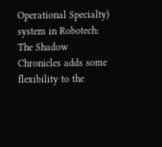Operational Specialty) system in Robotech: The Shadow Chronicles adds some
flexibility to the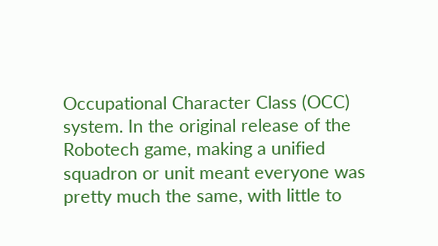Occupational Character Class (OCC) system. In the original release of the Robotech game, making a unified squadron or unit meant everyone was pretty much the same, with little to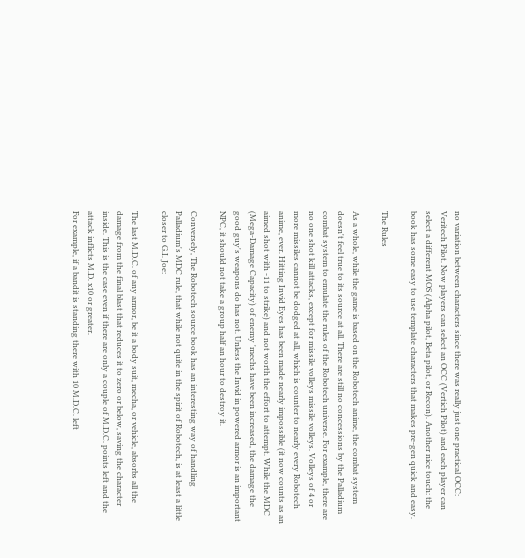no variation between characters since there was really just one practical OCC: Veritech Pilot. Now players can select an OCC (Vertich Pilot) and each player can select a different MOS (Alpha pilot, Beta pilot, or Recon). Another nice touch: the book has some easy to use template characters that makes pre-gen quick and easy.

The Rules

As a whole, while the game is based on the Robotech anime, the combat system doesn't feel true to its source at all. There are still no concessions by the Palladium combat system to emulate the rules of the Robotech universe. For example, there are no one shot kill attacks, except for missile volleys missile volleys. Volleys of 4 or more missiles cannot be dodged at all, which is counter to nearly every Robotech anime, ever. Hitting Invid Eyes has been made nearly impossible (it now counts as an aimed shot with -11 to strike) and not worth the effort to attempt. While the MDC (Mega-Damage Capacity) of enemy 'mechs have been increased, the damage the good guy's weapons do has not. Unless the Invid in powered armor is an important NPC, it should not take a group half an hour to destroy it.

Conversely, The Robotech source book has an interesting way of handling Palladium's MDC rule, that while not quite in the spirit of Robotech, is at least a little closer to G.I. Joe:

The last M.D.C. of any armor, be it a body suit, mecha, or vehicle, absorbs all the damage from the final blast that reduces it to zero or below, saving the character inside. This is the case even if there are only a couple of M.D.C. points left and the attack inflicts M.D. x10 or greater.
For example, if a bandit is standing there with 10 M.D.C. left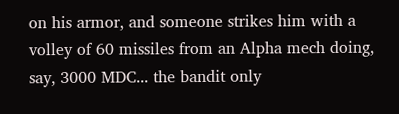on his armor, and someone strikes him with a volley of 60 missiles from an Alpha mech doing, say, 3000 MDC... the bandit only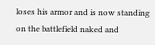loses his armor and is now standing on the battlefield naked and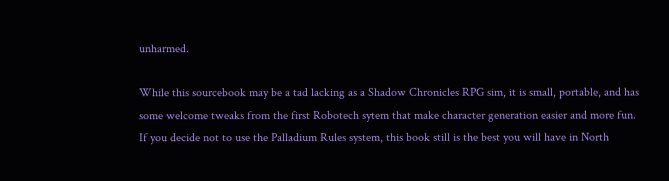unharmed.

While this sourcebook may be a tad lacking as a Shadow Chronicles RPG sim, it is small, portable, and has some welcome tweaks from the first Robotech sytem that make character generation easier and more fun. If you decide not to use the Palladium Rules system, this book still is the best you will have in North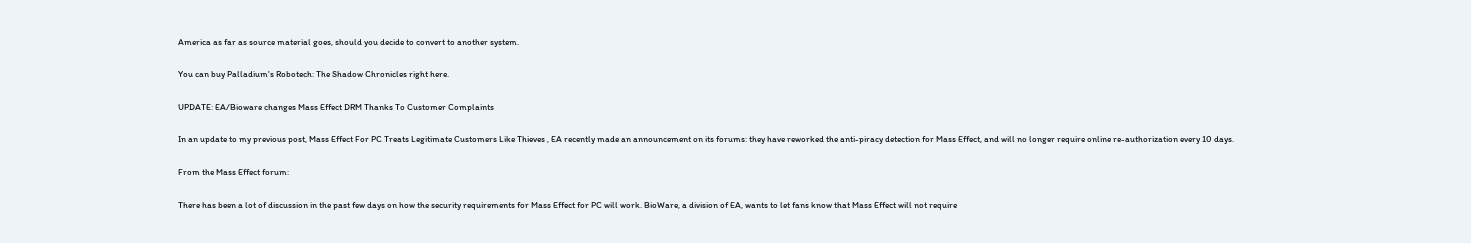America as far as source material goes, should you decide to convert to another system.

You can buy Palladium's Robotech: The Shadow Chronicles right here.

UPDATE: EA/Bioware changes Mass Effect DRM Thanks To Customer Complaints

In an update to my previous post, Mass Effect For PC Treats Legitimate Customers Like Thieves , EA recently made an announcement on its forums: they have reworked the anti-piracy detection for Mass Effect, and will no longer require online re-authorization every 10 days.

From the Mass Effect forum:

There has been a lot of discussion in the past few days on how the security requirements for Mass Effect for PC will work. BioWare, a division of EA, wants to let fans know that Mass Effect will not require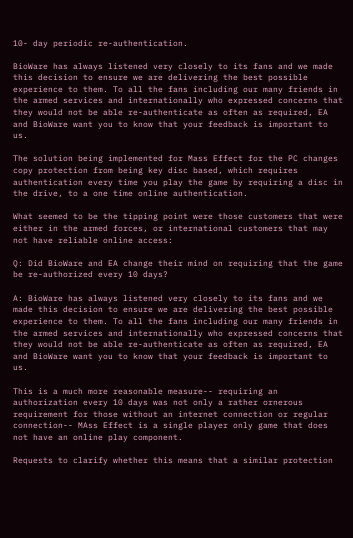10- day periodic re-authentication.

BioWare has always listened very closely to its fans and we made this decision to ensure we are delivering the best possible experience to them. To all the fans including our many friends in the armed services and internationally who expressed concerns that they would not be able re-authenticate as often as required, EA and BioWare want you to know that your feedback is important to us.

The solution being implemented for Mass Effect for the PC changes copy protection from being key disc based, which requires authentication every time you play the game by requiring a disc in the drive, to a one time online authentication.

What seemed to be the tipping point were those customers that were either in the armed forces, or international customers that may not have reliable online access:

Q: Did BioWare and EA change their mind on requiring that the game be re-authorized every 10 days?

A: BioWare has always listened very closely to its fans and we made this decision to ensure we are delivering the best possible experience to them. To all the fans including our many friends in the armed services and internationally who expressed concerns that they would not be able re-authenticate as often as required, EA and BioWare want you to know that your feedback is important to us.

This is a much more reasonable measure-- requiring an authorization every 10 days was not only a rather ornerous requirement for those without an internet connection or regular connection-- MAss Effect is a single player only game that does not have an online play component.

Requests to clarify whether this means that a similar protection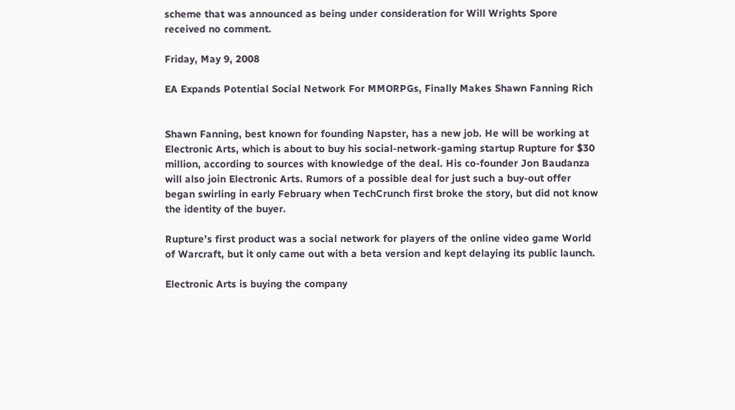scheme that was announced as being under consideration for Will Wrights Spore received no comment.

Friday, May 9, 2008

EA Expands Potential Social Network For MMORPGs, Finally Makes Shawn Fanning Rich


Shawn Fanning, best known for founding Napster, has a new job. He will be working at Electronic Arts, which is about to buy his social-network-gaming startup Rupture for $30 million, according to sources with knowledge of the deal. His co-founder Jon Baudanza will also join Electronic Arts. Rumors of a possible deal for just such a buy-out offer began swirling in early February when TechCrunch first broke the story, but did not know the identity of the buyer.

Rupture’s first product was a social network for players of the online video game World of Warcraft, but it only came out with a beta version and kept delaying its public launch.

Electronic Arts is buying the company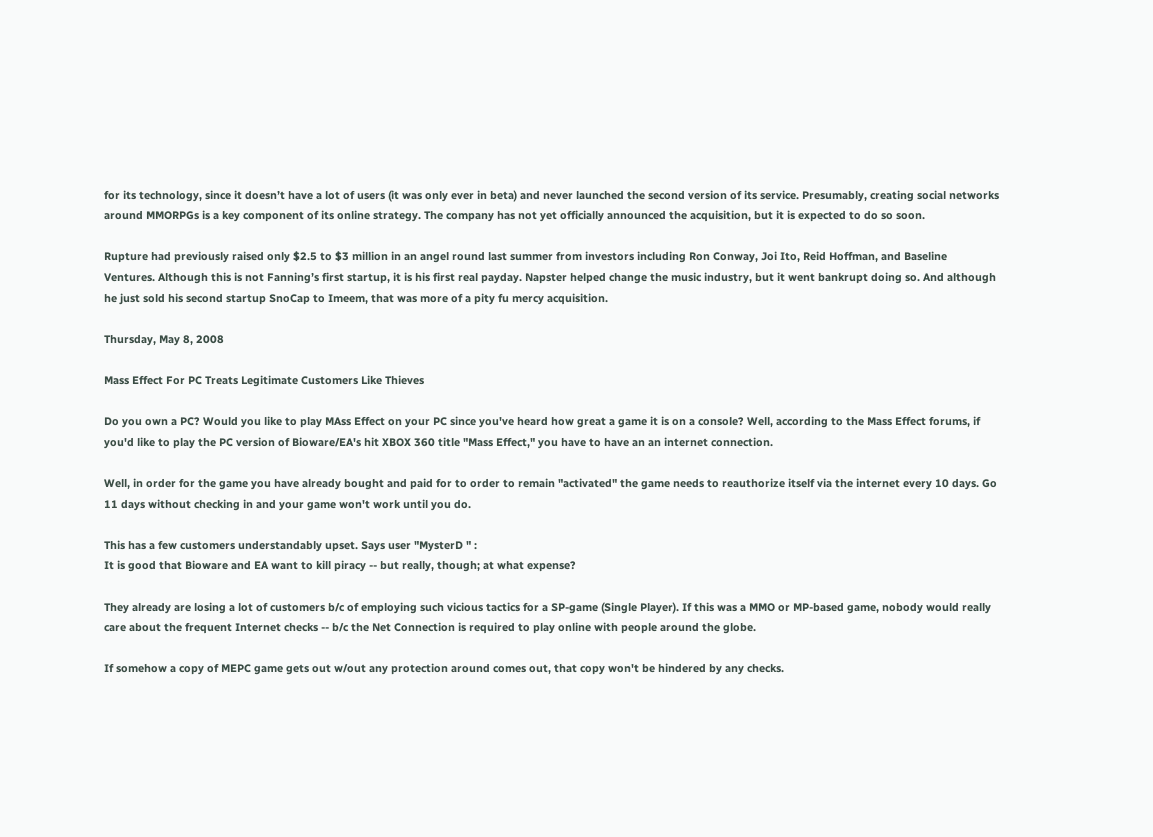for its technology, since it doesn’t have a lot of users (it was only ever in beta) and never launched the second version of its service. Presumably, creating social networks around MMORPGs is a key component of its online strategy. The company has not yet officially announced the acquisition, but it is expected to do so soon.

Rupture had previously raised only $2.5 to $3 million in an angel round last summer from investors including Ron Conway, Joi Ito, Reid Hoffman, and Baseline Ventures. Although this is not Fanning’s first startup, it is his first real payday. Napster helped change the music industry, but it went bankrupt doing so. And although he just sold his second startup SnoCap to Imeem, that was more of a pity fu mercy acquisition.

Thursday, May 8, 2008

Mass Effect For PC Treats Legitimate Customers Like Thieves

Do you own a PC? Would you like to play MAss Effect on your PC since you've heard how great a game it is on a console? Well, according to the Mass Effect forums, if you'd like to play the PC version of Bioware/EA's hit XBOX 360 title "Mass Effect," you have to have an an internet connection.

Well, in order for the game you have already bought and paid for to order to remain "activated" the game needs to reauthorize itself via the internet every 10 days. Go 11 days without checking in and your game won't work until you do.

This has a few customers understandably upset. Says user "MysterD " :
It is good that Bioware and EA want to kill piracy -- but really, though; at what expense?

They already are losing a lot of customers b/c of employing such vicious tactics for a SP-game (Single Player). If this was a MMO or MP-based game, nobody would really care about the frequent Internet checks -- b/c the Net Connection is required to play online with people around the globe.

If somehow a copy of MEPC game gets out w/out any protection around comes out, that copy won't be hindered by any checks.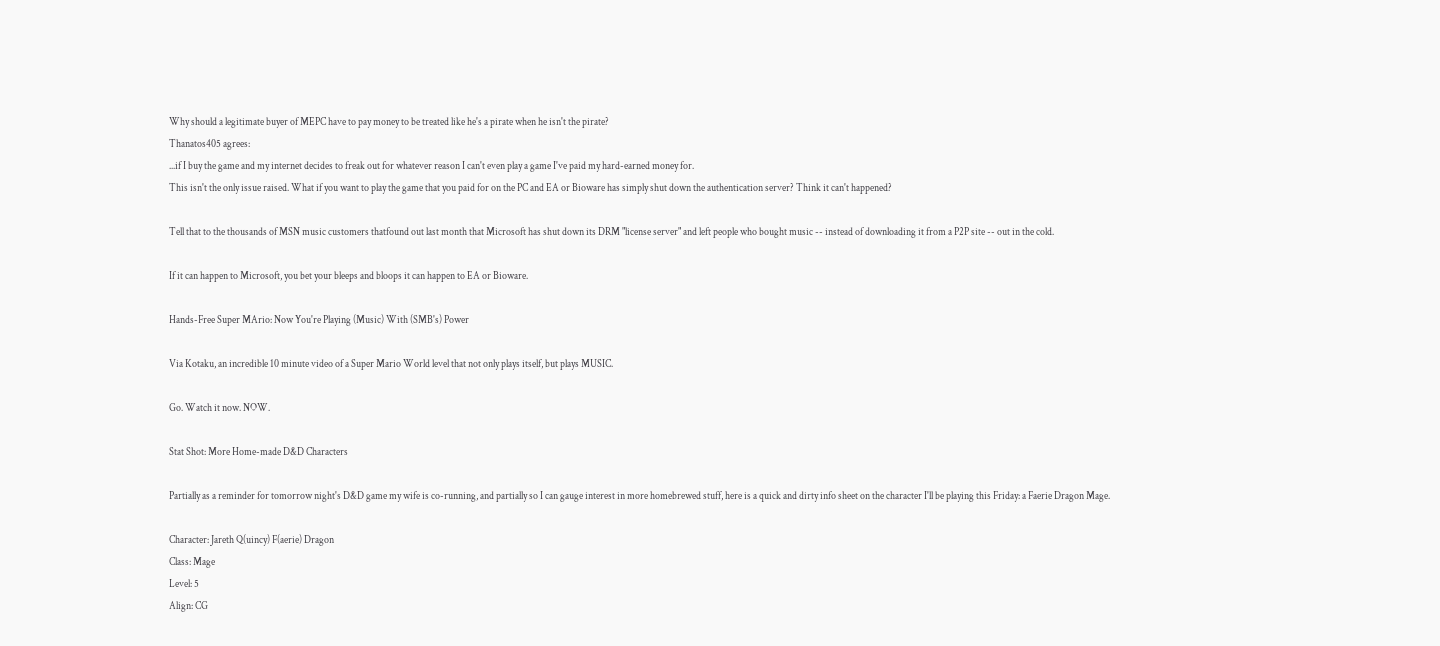Why should a legitimate buyer of MEPC have to pay money to be treated like he's a pirate when he isn't the pirate?
Thanatos405 agrees:
...if I buy the game and my internet decides to freak out for whatever reason I can't even play a game I've paid my hard-earned money for.
This isn't the only issue raised. What if you want to play the game that you paid for on the PC and EA or Bioware has simply shut down the authentication server? Think it can't happened?

Tell that to the thousands of MSN music customers thatfound out last month that Microsoft has shut down its DRM "license server" and left people who bought music -- instead of downloading it from a P2P site -- out in the cold.

If it can happen to Microsoft, you bet your bleeps and bloops it can happen to EA or Bioware.

Hands-Free Super MArio: Now You're Playing (Music) With (SMB's) Power

Via Kotaku, an incredible 10 minute video of a Super Mario World level that not only plays itself, but plays MUSIC.

Go. Watch it now. NOW.

Stat Shot: More Home-made D&D Characters

Partially as a reminder for tomorrow night's D&D game my wife is co-running, and partially so I can gauge interest in more homebrewed stuff, here is a quick and dirty info sheet on the character I'll be playing this Friday: a Faerie Dragon Mage.

Character: Jareth Q(uincy) F(aerie) Dragon
Class: Mage
Level: 5
Align: CG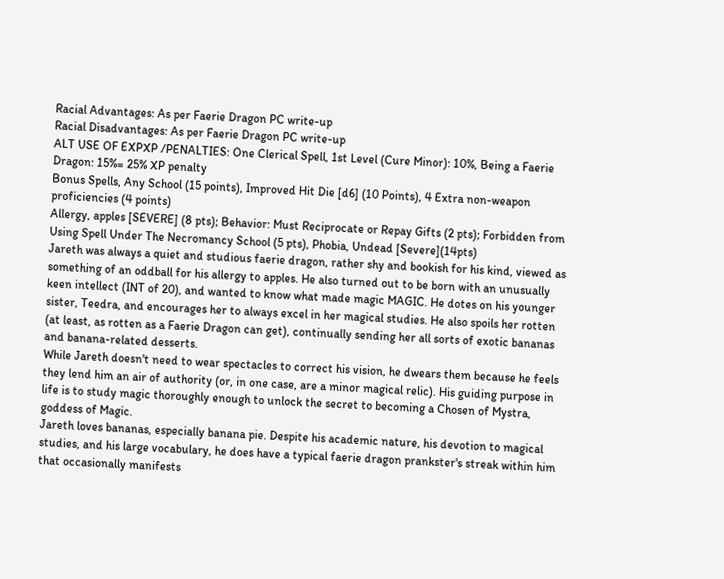Racial Advantages: As per Faerie Dragon PC write-up
Racial Disadvantages: As per Faerie Dragon PC write-up
ALT USE OF EXPXP /PENALTIES: One Clerical Spell, 1st Level (Cure Minor): 10%, Being a Faerie Dragon: 15%= 25% XP penalty
Bonus Spells, Any School (15 points), Improved Hit Die [d6] (10 Points), 4 Extra non-weapon proficiencies (4 points)
Allergy, apples [SEVERE] (8 pts); Behavior: Must Reciprocate or Repay Gifts (2 pts); Forbidden from Using Spell Under The Necromancy School (5 pts), Phobia, Undead [Severe](14pts)
Jareth was always a quiet and studious faerie dragon, rather shy and bookish for his kind, viewed as something of an oddball for his allergy to apples. He also turned out to be born with an unusually keen intellect (INT of 20), and wanted to know what made magic MAGIC. He dotes on his younger sister, Teedra, and encourages her to always excel in her magical studies. He also spoils her rotten (at least, as rotten as a Faerie Dragon can get), continually sending her all sorts of exotic bananas and banana-related desserts.
While Jareth doesn't need to wear spectacles to correct his vision, he dwears them because he feels they lend him an air of authority (or, in one case, are a minor magical relic). His guiding purpose in life is to study magic thoroughly enough to unlock the secret to becoming a Chosen of Mystra, goddess of Magic.
Jareth loves bananas, especially banana pie. Despite his academic nature, his devotion to magical studies, and his large vocabulary, he does have a typical faerie dragon prankster's streak within him that occasionally manifests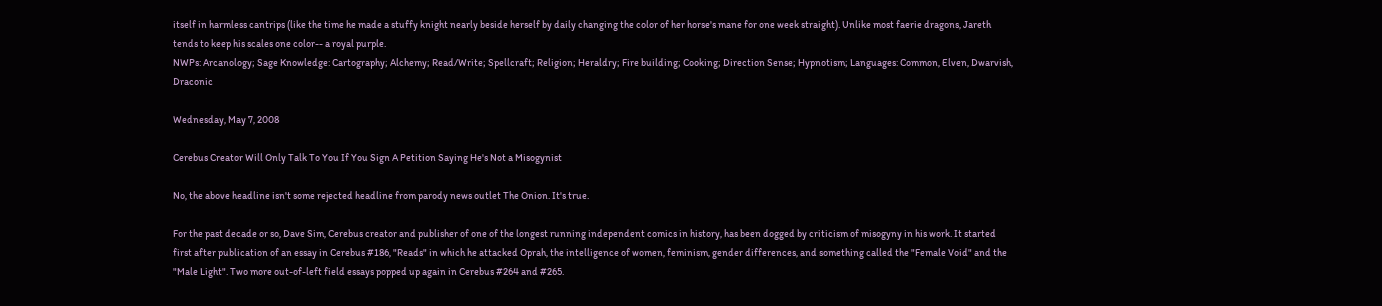itself in harmless cantrips (like the time he made a stuffy knight nearly beside herself by daily changing the color of her horse's mane for one week straight). Unlike most faerie dragons, Jareth tends to keep his scales one color-- a royal purple.
NWPs: Arcanology; Sage Knowledge: Cartography; Alchemy; Read/Write; Spellcraft; Religion; Heraldry; Fire building; Cooking; Direction Sense; Hypnotism; Languages: Common, Elven, Dwarvish, Draconic

Wednesday, May 7, 2008

Cerebus Creator Will Only Talk To You If You Sign A Petition Saying He's Not a Misogynist

No, the above headline isn't some rejected headline from parody news outlet The Onion. It's true.

For the past decade or so, Dave Sim, Cerebus creator and publisher of one of the longest running independent comics in history, has been dogged by criticism of misogyny in his work. It started first after publication of an essay in Cerebus #186, "Reads" in which he attacked Oprah, the intelligence of women, feminism, gender differences, and something called the "Female Void" and the "Male Light". Two more out-of-left field essays popped up again in Cerebus #264 and #265.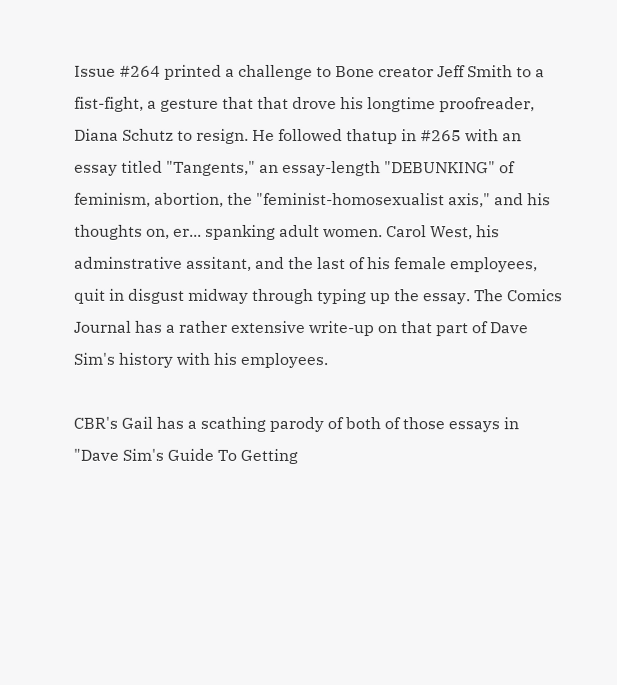Issue #264 printed a challenge to Bone creator Jeff Smith to a fist-fight, a gesture that that drove his longtime proofreader, Diana Schutz to resign. He followed thatup in #265 with an essay titled "Tangents," an essay-length "DEBUNKING" of feminism, abortion, the "feminist-homosexualist axis," and his thoughts on, er... spanking adult women. Carol West, his adminstrative assitant, and the last of his female employees, quit in disgust midway through typing up the essay. The Comics Journal has a rather extensive write-up on that part of Dave Sim's history with his employees.

CBR's Gail has a scathing parody of both of those essays in "Dave Sim's Guide To Getting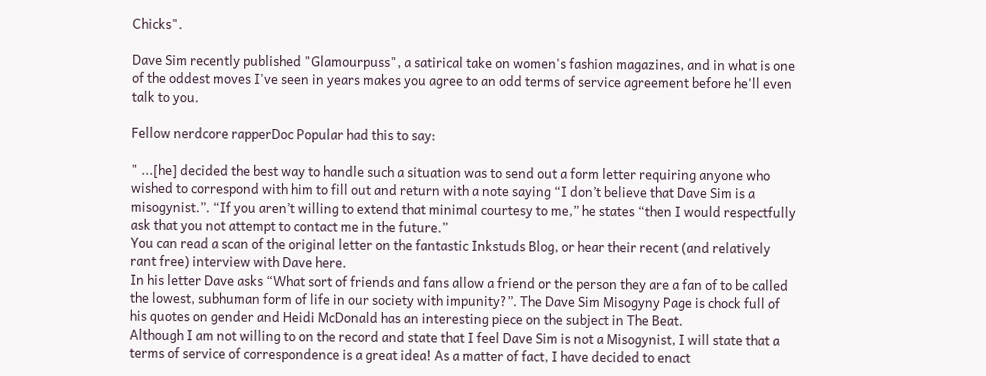Chicks".

Dave Sim recently published "Glamourpuss", a satirical take on women's fashion magazines, and in what is one of the oddest moves I've seen in years makes you agree to an odd terms of service agreement before he'll even talk to you.

Fellow nerdcore rapperDoc Popular had this to say:

" ...[he] decided the best way to handle such a situation was to send out a form letter requiring anyone who wished to correspond with him to fill out and return with a note saying “I don’t believe that Dave Sim is a misogynist.”. “If you aren’t willing to extend that minimal courtesy to me,” he states “then I would respectfully ask that you not attempt to contact me in the future.”
You can read a scan of the original letter on the fantastic Inkstuds Blog, or hear their recent (and relatively rant free) interview with Dave here.
In his letter Dave asks “What sort of friends and fans allow a friend or the person they are a fan of to be called the lowest, subhuman form of life in our society with impunity?”. The Dave Sim Misogyny Page is chock full of his quotes on gender and Heidi McDonald has an interesting piece on the subject in The Beat.
Although I am not willing to on the record and state that I feel Dave Sim is not a Misogynist, I will state that a terms of service of correspondence is a great idea! As a matter of fact, I have decided to enact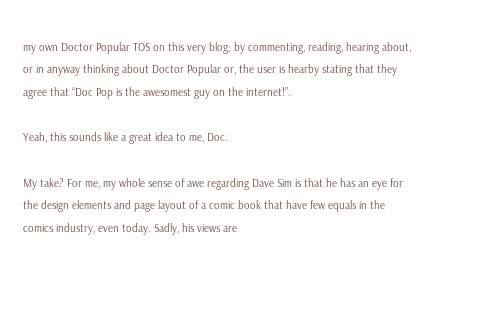my own Doctor Popular TOS on this very blog; by commenting, reading, hearing about, or in anyway thinking about Doctor Popular or, the user is hearby stating that they agree that “Doc Pop is the awesomest guy on the internet!”.

Yeah, this sounds like a great idea to me, Doc.

My take? For me, my whole sense of awe regarding Dave Sim is that he has an eye for the design elements and page layout of a comic book that have few equals in the comics industry, even today. Sadly, his views are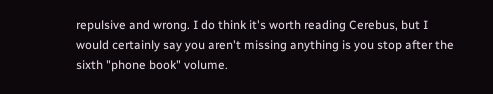repulsive and wrong. I do think it's worth reading Cerebus, but I would certainly say you aren't missing anything is you stop after the sixth "phone book" volume.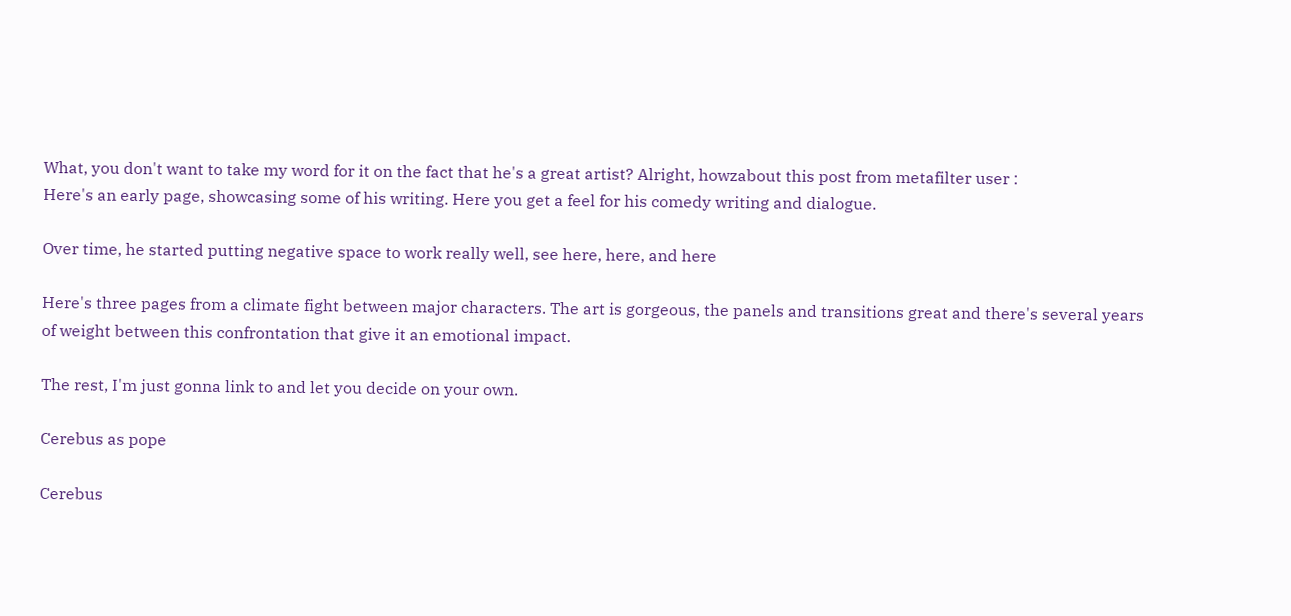What, you don't want to take my word for it on the fact that he's a great artist? Alright, howzabout this post from metafilter user :
Here's an early page, showcasing some of his writing. Here you get a feel for his comedy writing and dialogue.

Over time, he started putting negative space to work really well, see here, here, and here

Here's three pages from a climate fight between major characters. The art is gorgeous, the panels and transitions great and there's several years of weight between this confrontation that give it an emotional impact.

The rest, I'm just gonna link to and let you decide on your own.

Cerebus as pope

Cerebus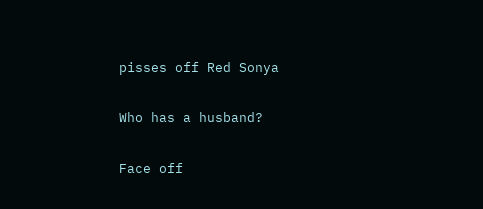pisses off Red Sonya

Who has a husband?

Face off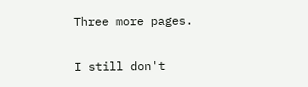Three more pages.

I still don't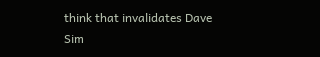think that invalidates Dave Sim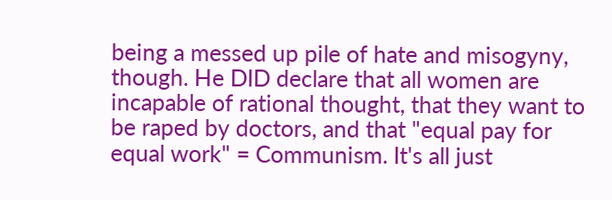being a messed up pile of hate and misogyny, though. He DID declare that all women are incapable of rational thought, that they want to be raped by doctors, and that "equal pay for equal work" = Communism. It's all just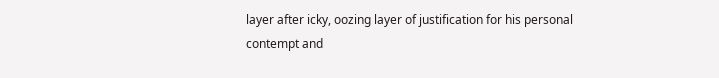layer after icky, oozing layer of justification for his personal contempt and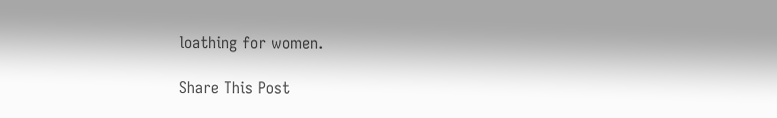loathing for women.

Share This Post